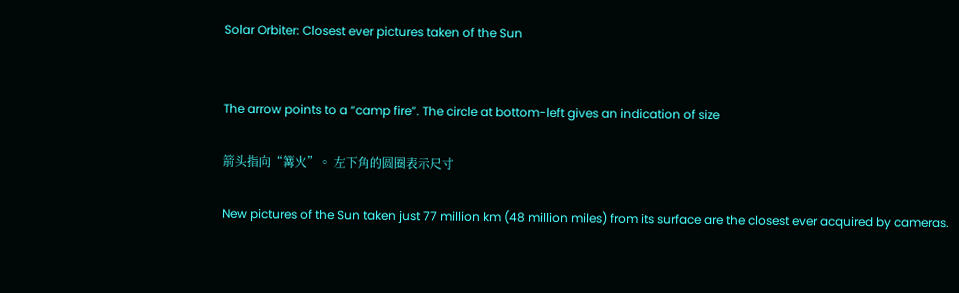Solar Orbiter: Closest ever pictures taken of the Sun


The arrow points to a “camp fire”. The circle at bottom-left gives an indication of size

箭头指向“篝火”。 左下角的圆圈表示尺寸

New pictures of the Sun taken just 77 million km (48 million miles) from its surface are the closest ever acquired by cameras.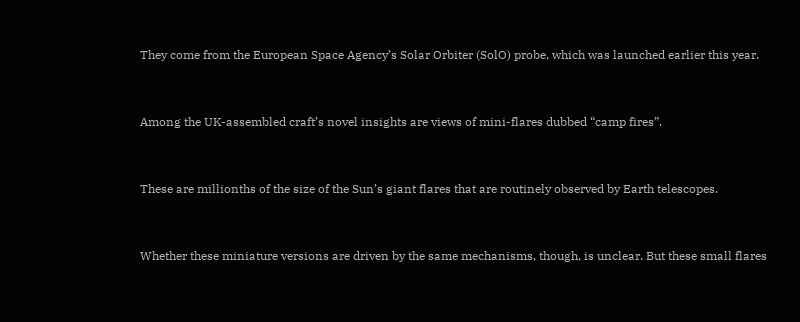They come from the European Space Agency’s Solar Orbiter (SolO) probe, which was launched earlier this year.


Among the UK-assembled craft’s novel insights are views of mini-flares dubbed “camp fires”.


These are millionths of the size of the Sun’s giant flares that are routinely observed by Earth telescopes.


Whether these miniature versions are driven by the same mechanisms, though, is unclear. But these small flares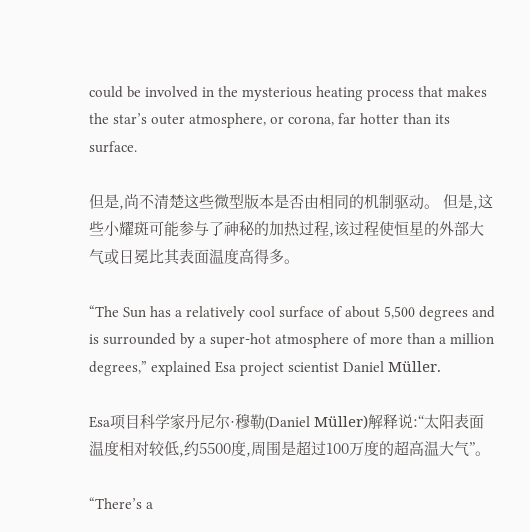could be involved in the mysterious heating process that makes the star’s outer atmosphere, or corona, far hotter than its surface.

但是,尚不清楚这些微型版本是否由相同的机制驱动。 但是,这些小耀斑可能参与了神秘的加热过程,该过程使恒星的外部大气或日冕比其表面温度高得多。

“The Sun has a relatively cool surface of about 5,500 degrees and is surrounded by a super-hot atmosphere of more than a million degrees,” explained Esa project scientist Daniel Müller.

Esa项目科学家丹尼尔·穆勒(Daniel Müller)解释说:“太阳表面温度相对较低,约5500度,周围是超过100万度的超高温大气”。

“There’s a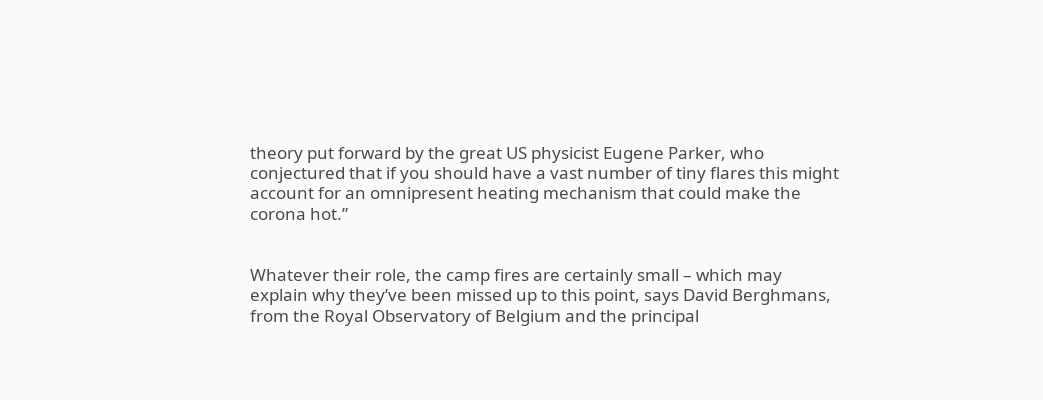theory put forward by the great US physicist Eugene Parker, who conjectured that if you should have a vast number of tiny flares this might account for an omnipresent heating mechanism that could make the corona hot.”


Whatever their role, the camp fires are certainly small – which may explain why they’ve been missed up to this point, says David Berghmans, from the Royal Observatory of Belgium and the principal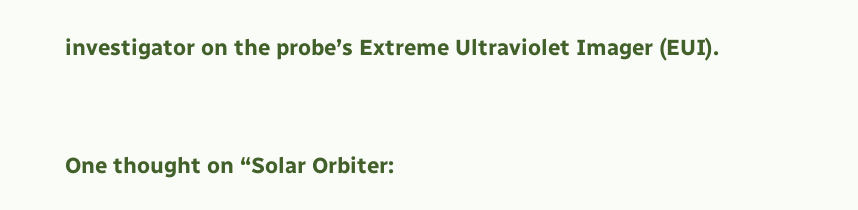investigator on the probe’s Extreme Ultraviolet Imager (EUI).


One thought on “Solar Orbiter: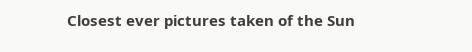Closest ever pictures taken of the Sun